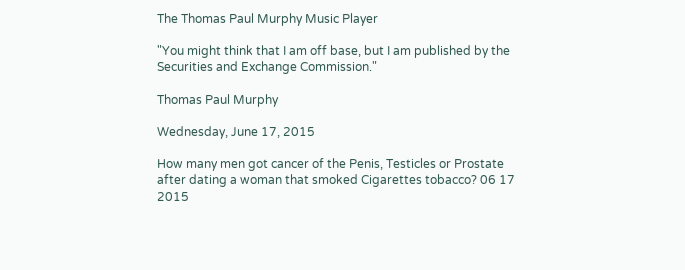The Thomas Paul Murphy Music Player

"You might think that I am off base, but I am published by the Securities and Exchange Commission."

Thomas Paul Murphy

Wednesday, June 17, 2015

How many men got cancer of the Penis, Testicles or Prostate after dating a woman that smoked Cigarettes tobacco? 06 17 2015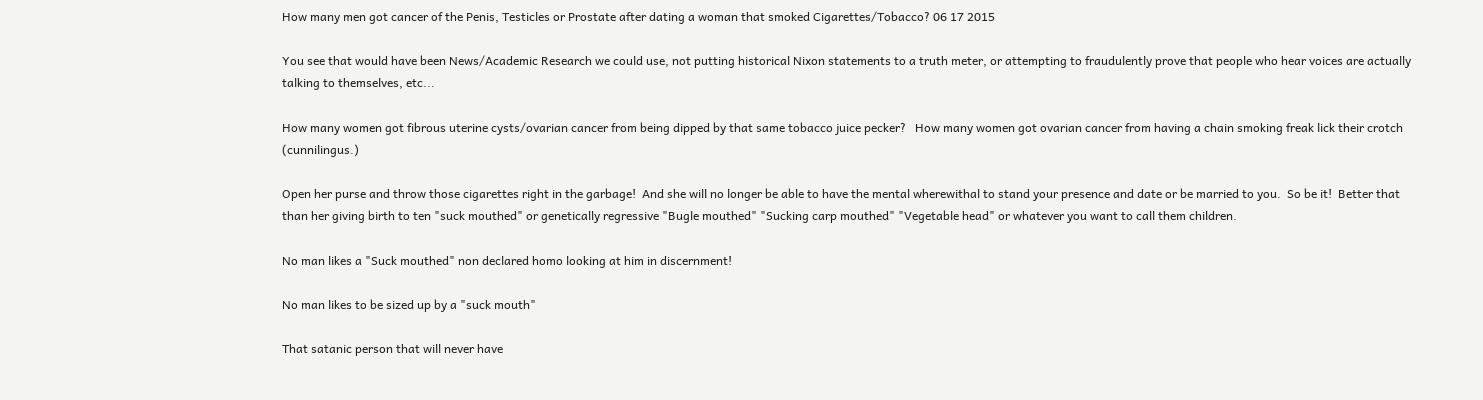How many men got cancer of the Penis, Testicles or Prostate after dating a woman that smoked Cigarettes/Tobacco? 06 17 2015

You see that would have been News/Academic Research we could use, not putting historical Nixon statements to a truth meter, or attempting to fraudulently prove that people who hear voices are actually talking to themselves, etc...

How many women got fibrous uterine cysts/ovarian cancer from being dipped by that same tobacco juice pecker?   How many women got ovarian cancer from having a chain smoking freak lick their crotch (cunnilingus.)

Open her purse and throw those cigarettes right in the garbage!  And she will no longer be able to have the mental wherewithal to stand your presence and date or be married to you.  So be it!  Better that than her giving birth to ten "suck mouthed" or genetically regressive "Bugle mouthed" "Sucking carp mouthed" "Vegetable head" or whatever you want to call them children.

No man likes a "Suck mouthed" non declared homo looking at him in discernment!

No man likes to be sized up by a "suck mouth"

That satanic person that will never have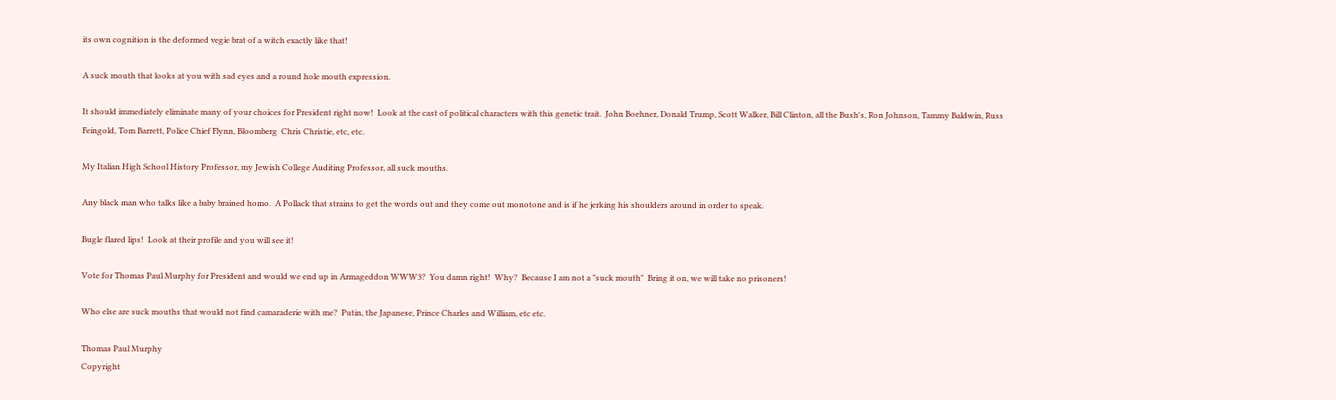its own cognition is the deformed vegie brat of a witch exactly like that!

A suck mouth that looks at you with sad eyes and a round hole mouth expression.

It should immediately eliminate many of your choices for President right now!  Look at the cast of political characters with this genetic trait.  John Boehner, Donald Trump, Scott Walker, Bill Clinton, all the Bush's, Ron Johnson, Tammy Baldwin, Russ Feingold, Tom Barrett, Police Chief Flynn, Bloomberg  Chris Christie, etc, etc.

My Italian High School History Professor, my Jewish College Auditing Professor, all suck mouths.

Any black man who talks like a baby brained homo.  A Pollack that strains to get the words out and they come out monotone and is if he jerking his shoulders around in order to speak.

Bugle flared lips!  Look at their profile and you will see it!

Vote for Thomas Paul Murphy for President and would we end up in Armageddon WWW3?  You damn right!  Why?  Because I am not a "suck mouth"  Bring it on, we will take no prisoners!

Who else are suck mouths that would not find camaraderie with me?  Putin, the Japanese, Prince Charles and William, etc etc.

Thomas Paul Murphy
Copyright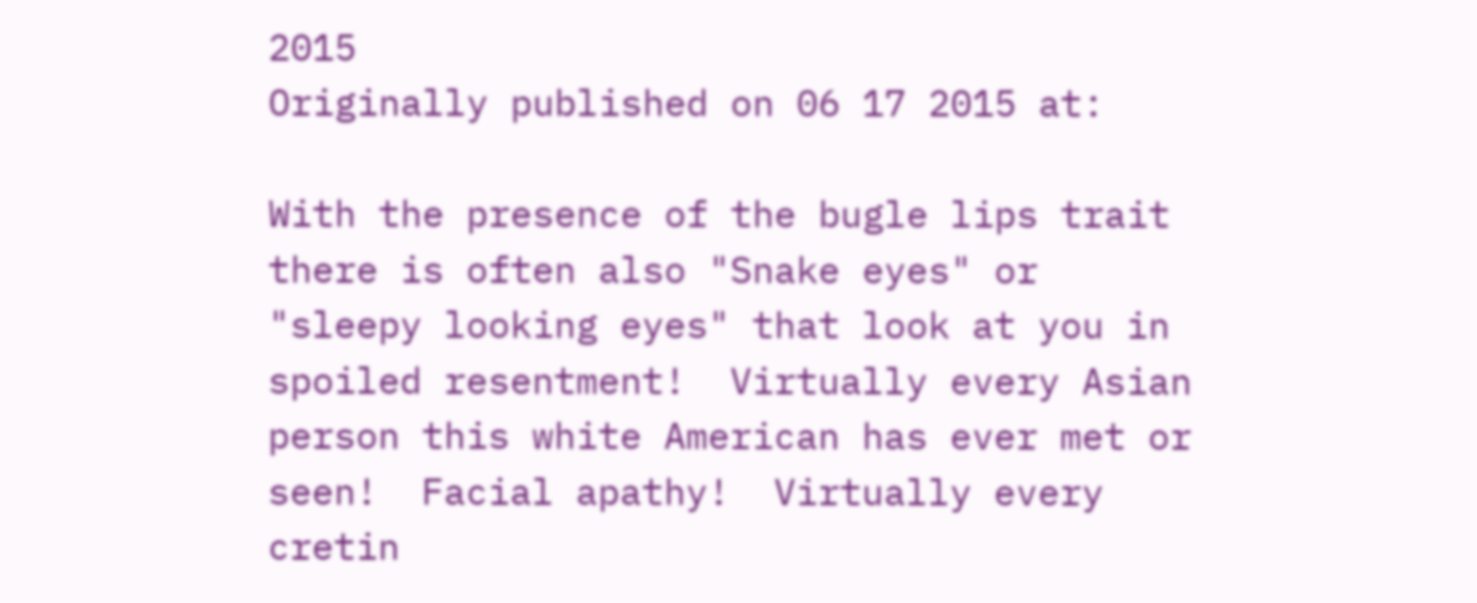2015
Originally published on 06 17 2015 at:

With the presence of the bugle lips trait there is often also "Snake eyes" or "sleepy looking eyes" that look at you in spoiled resentment!  Virtually every Asian person this white American has ever met or seen!  Facial apathy!  Virtually every cretin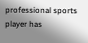professional sports player has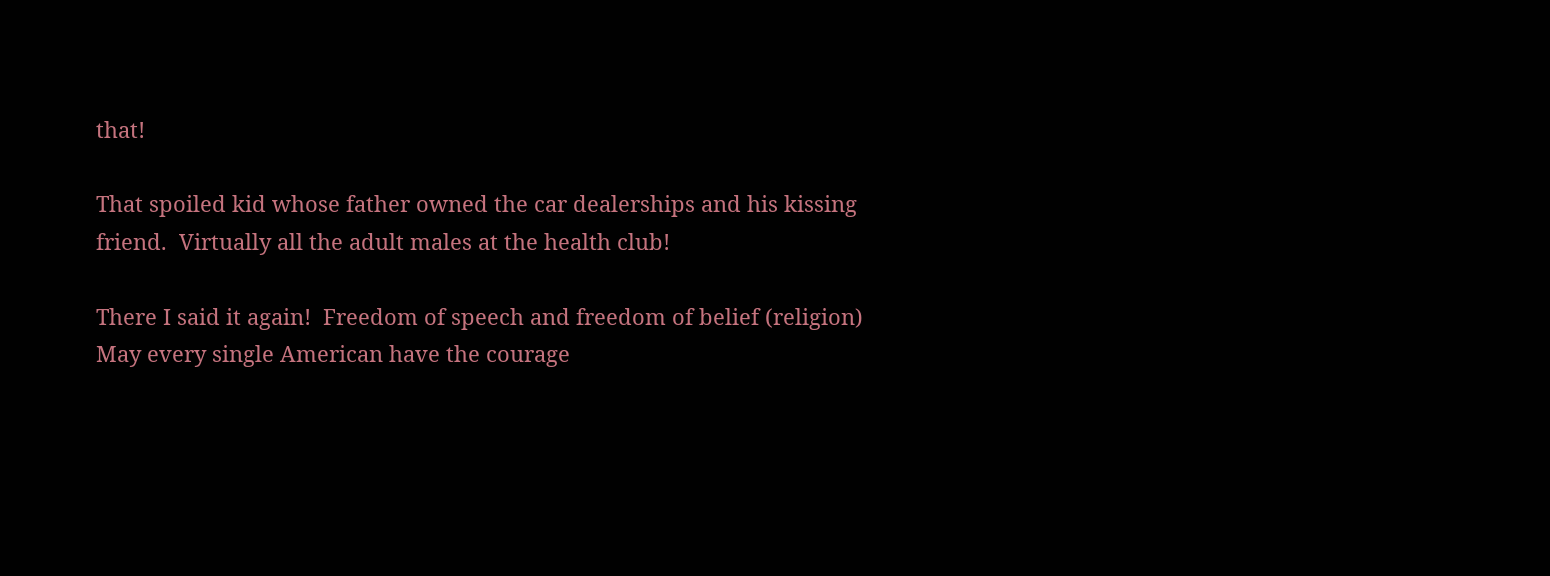that!

That spoiled kid whose father owned the car dealerships and his kissing friend.  Virtually all the adult males at the health club!

There I said it again!  Freedom of speech and freedom of belief (religion)  May every single American have the courage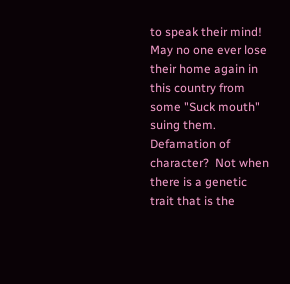to speak their mind!  May no one ever lose their home again in this country from some "Suck mouth" suing them.  Defamation of character?  Not when there is a genetic trait that is the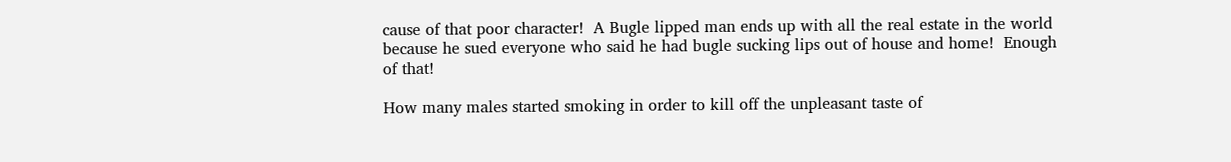cause of that poor character!  A Bugle lipped man ends up with all the real estate in the world because he sued everyone who said he had bugle sucking lips out of house and home!  Enough of that!

How many males started smoking in order to kill off the unpleasant taste of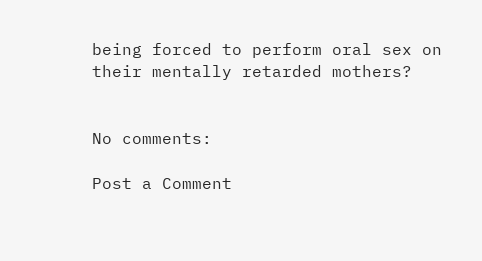being forced to perform oral sex on their mentally retarded mothers?


No comments:

Post a Comment